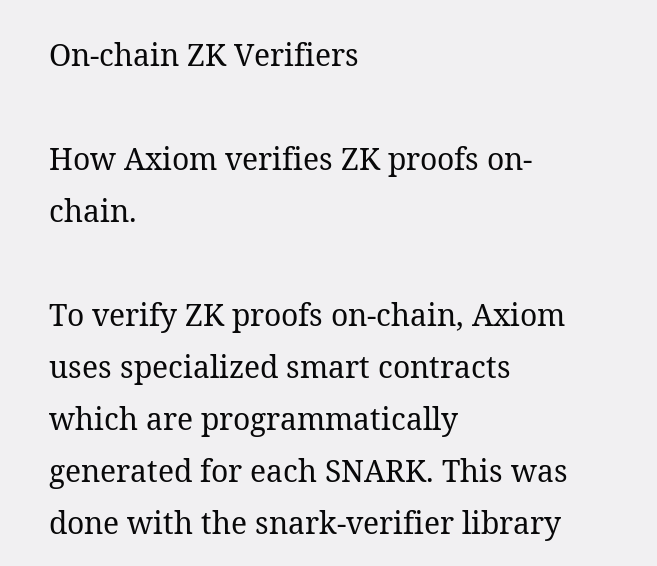On-chain ZK Verifiers

How Axiom verifies ZK proofs on-chain.

To verify ZK proofs on-chain, Axiom uses specialized smart contracts which are programmatically generated for each SNARK. This was done with the snark-verifier library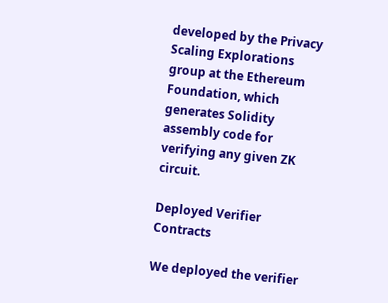developed by the Privacy Scaling Explorations group at the Ethereum Foundation, which generates Solidity assembly code for verifying any given ZK circuit.

Deployed Verifier Contracts

We deployed the verifier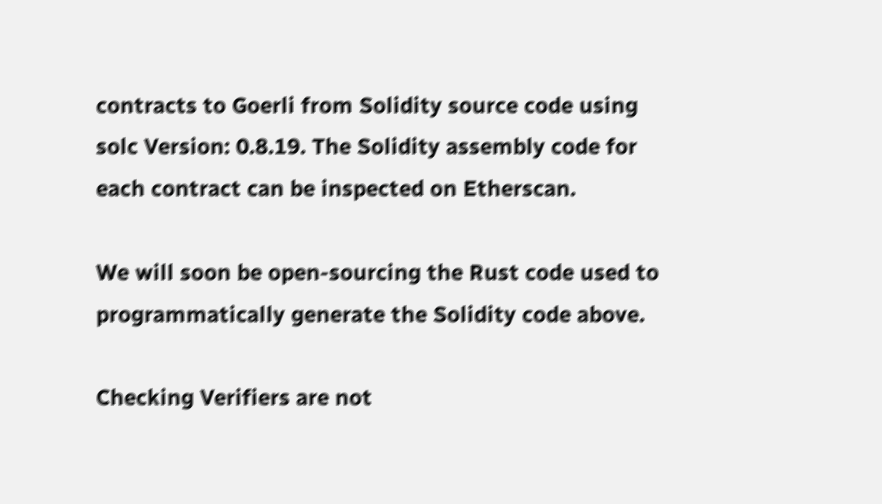contracts to Goerli from Solidity source code using solc Version: 0.8.19. The Solidity assembly code for each contract can be inspected on Etherscan.

We will soon be open-sourcing the Rust code used to programmatically generate the Solidity code above.

Checking Verifiers are not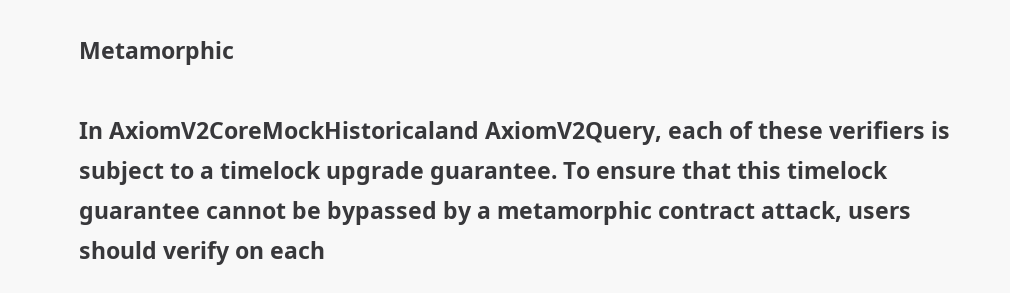Metamorphic

In AxiomV2CoreMockHistoricaland AxiomV2Query, each of these verifiers is subject to a timelock upgrade guarantee. To ensure that this timelock guarantee cannot be bypassed by a metamorphic contract attack, users should verify on each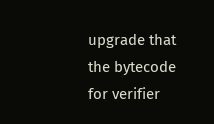upgrade that the bytecode for verifier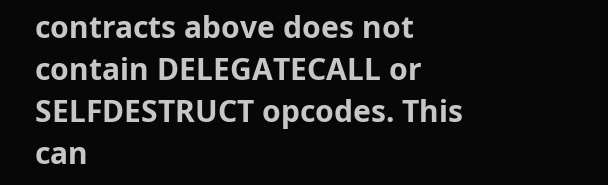contracts above does not contain DELEGATECALL or SELFDESTRUCT opcodes. This can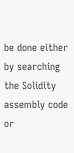be done either by searching the Solidity assembly code or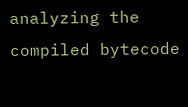analyzing the compiled bytecode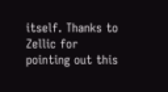itself. Thanks to Zellic for pointing out this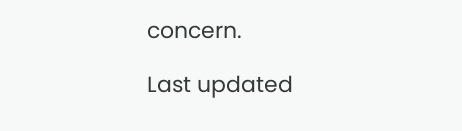concern.

Last updated